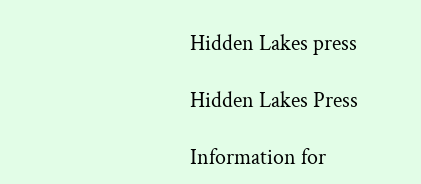Hidden Lakes press

Hidden Lakes Press

Information for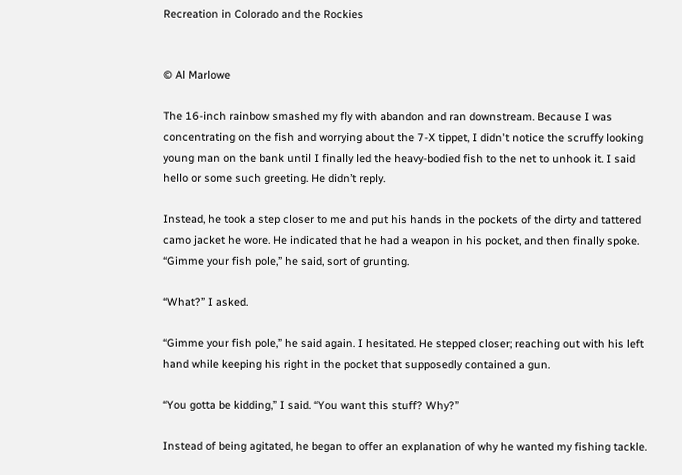Recreation in Colorado and the Rockies


© Al Marlowe

The 16-inch rainbow smashed my fly with abandon and ran downstream. Because I was concentrating on the fish and worrying about the 7-X tippet, I didn't notice the scruffy looking young man on the bank until I finally led the heavy-bodied fish to the net to unhook it. I said hello or some such greeting. He didn’t reply.

Instead, he took a step closer to me and put his hands in the pockets of the dirty and tattered camo jacket he wore. He indicated that he had a weapon in his pocket, and then finally spoke. “Gimme your fish pole,” he said, sort of grunting.

“What?” I asked.

“Gimme your fish pole,” he said again. I hesitated. He stepped closer; reaching out with his left hand while keeping his right in the pocket that supposedly contained a gun.

“You gotta be kidding,” I said. “You want this stuff? Why?”

Instead of being agitated, he began to offer an explanation of why he wanted my fishing tackle.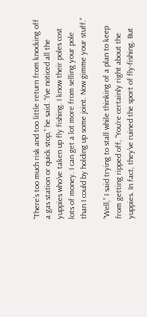“There’s too much risk and too little return from knocking off a gas station or quick stop,” he said. “I’ve noticed all the yuppies who’ve taken up fly fishing. I know their poles cost lots of money. I can get a lot more from selling your pole than I could by holding up some joint. Now gimme your stuff.”

“Well,” I said trying to stall while thinking of a plan to keep from getting ripped off, “You’re certainly right about the yuppies. In fact, they’ve ruined the sport of fly-fishing. But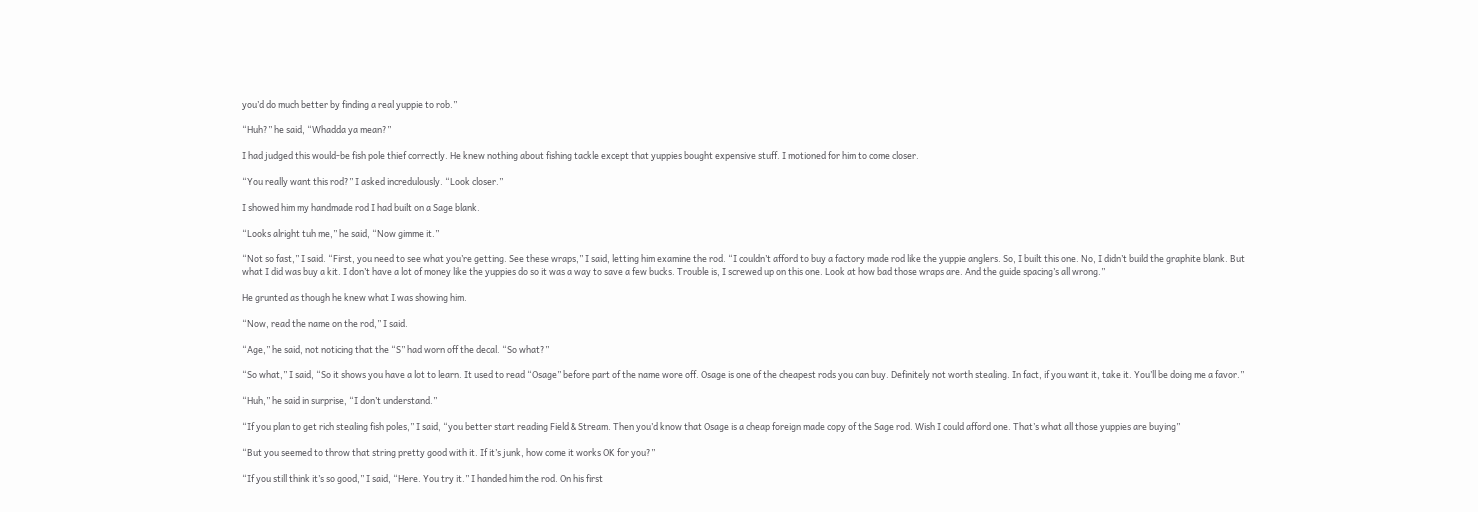you’d do much better by finding a real yuppie to rob.”

“Huh?” he said, “Whadda ya mean?”

I had judged this would-be fish pole thief correctly. He knew nothing about fishing tackle except that yuppies bought expensive stuff. I motioned for him to come closer.

“You really want this rod?” I asked incredulously. “Look closer.”

I showed him my handmade rod I had built on a Sage blank.

“Looks alright tuh me,” he said, “Now gimme it.”

“Not so fast,” I said. “First, you need to see what you’re getting. See these wraps,” I said, letting him examine the rod. “I couldn’t afford to buy a factory made rod like the yuppie anglers. So, I built this one. No, I didn’t build the graphite blank. But what I did was buy a kit. I don’t have a lot of money like the yuppies do so it was a way to save a few bucks. Trouble is, I screwed up on this one. Look at how bad those wraps are. And the guide spacing’s all wrong.”

He grunted as though he knew what I was showing him.

“Now, read the name on the rod,” I said.

“Age,” he said, not noticing that the “S” had worn off the decal. “So what?”

“So what,” I said, “So it shows you have a lot to learn. It used to read “Osage” before part of the name wore off. Osage is one of the cheapest rods you can buy. Definitely not worth stealing. In fact, if you want it, take it. You’ll be doing me a favor.”

“Huh,” he said in surprise, “I don’t understand.”

“If you plan to get rich stealing fish poles,” I said, “you better start reading Field & Stream. Then you’d know that Osage is a cheap foreign made copy of the Sage rod. Wish I could afford one. That’s what all those yuppies are buying”

“But you seemed to throw that string pretty good with it. If it’s junk, how come it works OK for you?”

“If you still think it’s so good,” I said, “Here. You try it.” I handed him the rod. On his first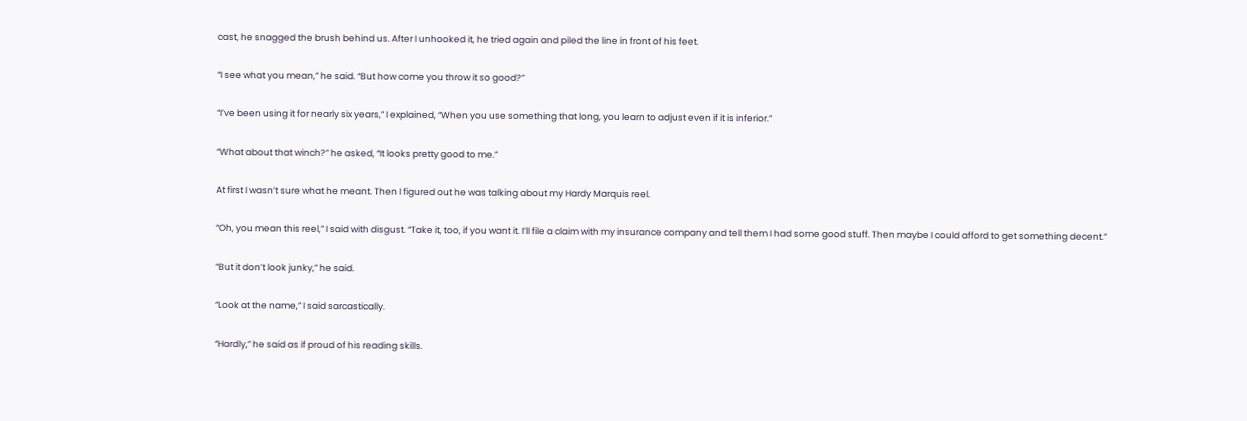cast, he snagged the brush behind us. After I unhooked it, he tried again and piled the line in front of his feet.

“I see what you mean,” he said. “But how come you throw it so good?”

“I’ve been using it for nearly six years,” I explained, “When you use something that long, you learn to adjust even if it is inferior.”

“What about that winch?” he asked, “It looks pretty good to me.”

At first I wasn’t sure what he meant. Then I figured out he was talking about my Hardy Marquis reel.

“Oh, you mean this reel,” I said with disgust. “Take it, too, if you want it. I’ll file a claim with my insurance company and tell them I had some good stuff. Then maybe I could afford to get something decent.”

“But it don’t look junky,” he said.

“Look at the name,” I said sarcastically.

“Hardly,” he said as if proud of his reading skills.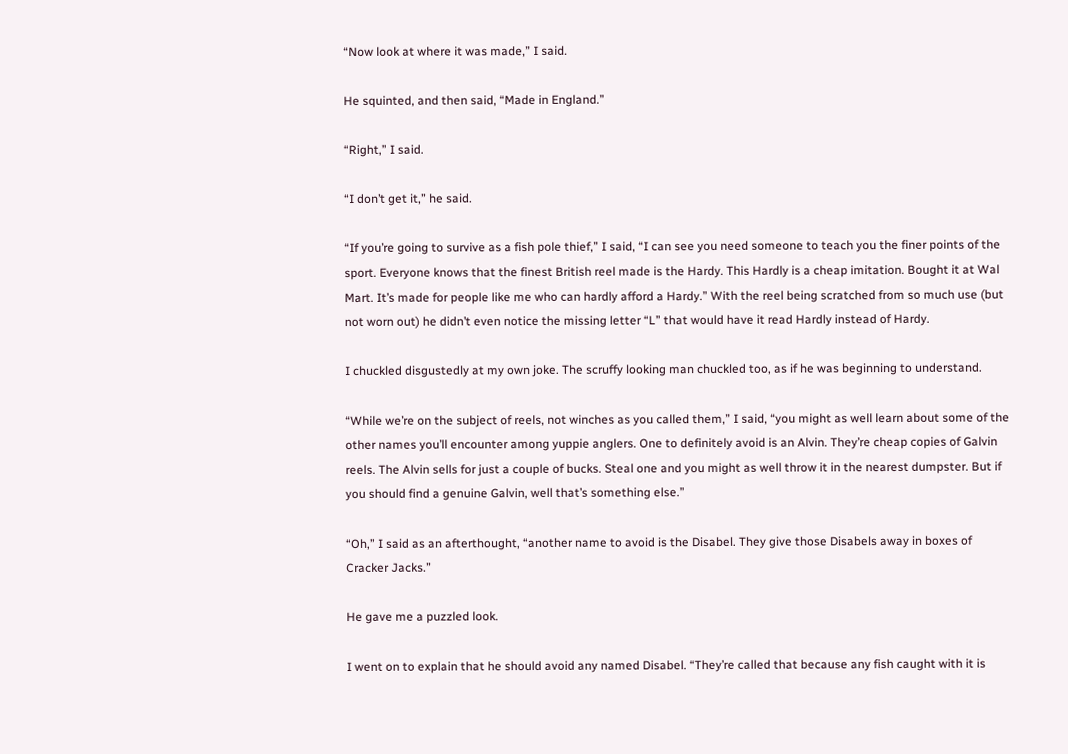“Now look at where it was made,” I said.

He squinted, and then said, “Made in England.”

“Right,” I said.

“I don’t get it,” he said.

“If you’re going to survive as a fish pole thief,” I said, “I can see you need someone to teach you the finer points of the sport. Everyone knows that the finest British reel made is the Hardy. This Hardly is a cheap imitation. Bought it at Wal Mart. It’s made for people like me who can hardly afford a Hardy.” With the reel being scratched from so much use (but not worn out) he didn’t even notice the missing letter “L” that would have it read Hardly instead of Hardy.

I chuckled disgustedly at my own joke. The scruffy looking man chuckled too, as if he was beginning to understand.

“While we’re on the subject of reels, not winches as you called them,” I said, “you might as well learn about some of the other names you’ll encounter among yuppie anglers. One to definitely avoid is an Alvin. They’re cheap copies of Galvin reels. The Alvin sells for just a couple of bucks. Steal one and you might as well throw it in the nearest dumpster. But if you should find a genuine Galvin, well that’s something else.”

“Oh,” I said as an afterthought, “another name to avoid is the Disabel. They give those Disabels away in boxes of Cracker Jacks.”

He gave me a puzzled look.

I went on to explain that he should avoid any named Disabel. “They’re called that because any fish caught with it is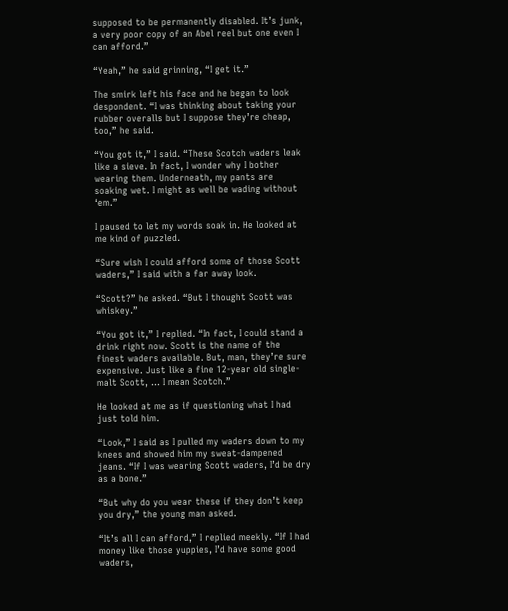supposed to be permanently disabled. It’s junk, a very poor copy of an Abel reel but one even I can afford.”

“Yeah,” he said grinning, “I get it.”

The smirk left his face and he began to look despondent. “I was thinking about taking your rubber overalls but I suppose they’re cheap, too,” he said.

“You got it,” I said. “These Scotch waders leak like a sieve. In fact, I wonder why I bother wearing them. Underneath, my pants are soaking wet. I might as well be wading without ‘em.”

I paused to let my words soak in. He looked at me kind of puzzled.

“Sure wish I could afford some of those Scott waders,” I said with a far away look.

“Scott?” he asked. “But I thought Scott was whiskey.”

“You got it,” I replied. “In fact, I could stand a drink right now. Scott is the name of the finest waders available. But, man, they’re sure expensive. Just like a fine 12-year old single-malt Scott, … I mean Scotch.”

He looked at me as if questioning what I had just told him.

“Look,” I said as I pulled my waders down to my knees and showed him my sweat-dampened jeans. “If I was wearing Scott waders, I’d be dry as a bone.”

“But why do you wear these if they don’t keep you dry,” the young man asked.

“It’s all I can afford,” I replied meekly. “If I had money like those yuppies, I’d have some good waders,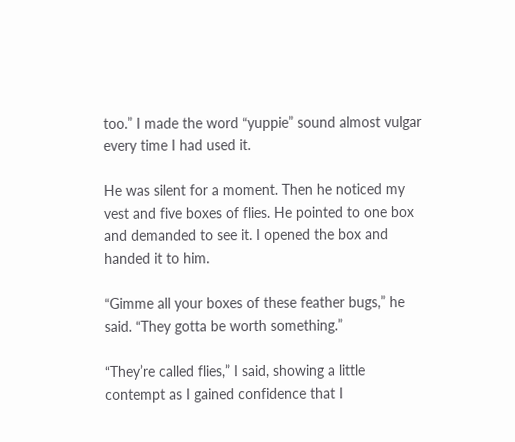too.” I made the word “yuppie” sound almost vulgar every time I had used it.

He was silent for a moment. Then he noticed my vest and five boxes of flies. He pointed to one box and demanded to see it. I opened the box and handed it to him.

“Gimme all your boxes of these feather bugs,” he said. “They gotta be worth something.”

“They’re called flies,” I said, showing a little contempt as I gained confidence that I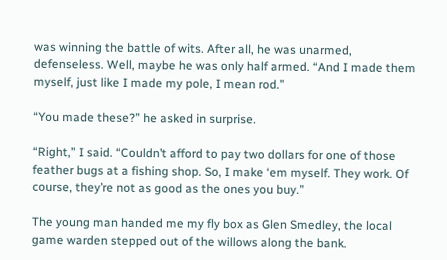was winning the battle of wits. After all, he was unarmed, defenseless. Well, maybe he was only half armed. “And I made them myself, just like I made my pole, I mean rod.”

“You made these?” he asked in surprise.

“Right,” I said. “Couldn’t afford to pay two dollars for one of those feather bugs at a fishing shop. So, I make ‘em myself. They work. Of course, they’re not as good as the ones you buy.”

The young man handed me my fly box as Glen Smedley, the local game warden stepped out of the willows along the bank.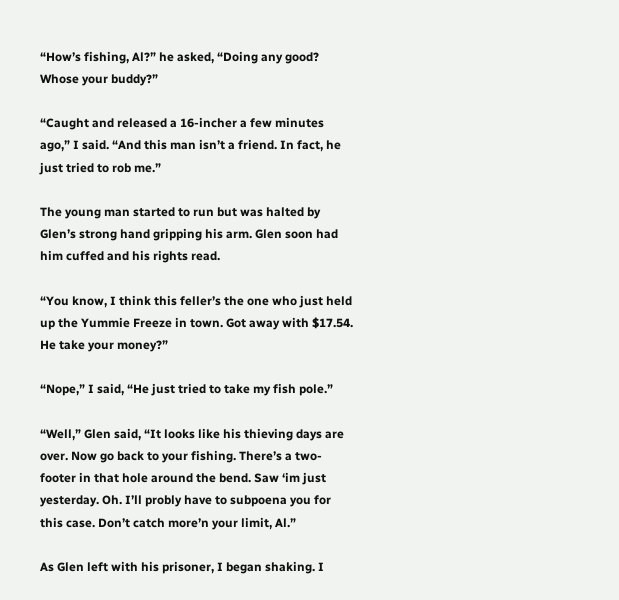“How’s fishing, Al?” he asked, “Doing any good? Whose your buddy?”

“Caught and released a 16-incher a few minutes ago,” I said. “And this man isn’t a friend. In fact, he just tried to rob me.”

The young man started to run but was halted by Glen’s strong hand gripping his arm. Glen soon had him cuffed and his rights read.

“You know, I think this feller’s the one who just held up the Yummie Freeze in town. Got away with $17.54. He take your money?”

“Nope,” I said, “He just tried to take my fish pole.”

“Well,” Glen said, “It looks like his thieving days are over. Now go back to your fishing. There’s a two-footer in that hole around the bend. Saw ‘im just yesterday. Oh. I’ll probly have to subpoena you for this case. Don’t catch more’n your limit, Al.”

As Glen left with his prisoner, I began shaking. I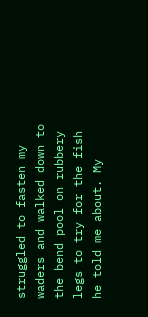struggled to fasten my waders and walked down to the bend pool on rubbery legs to try for the fish he told me about. My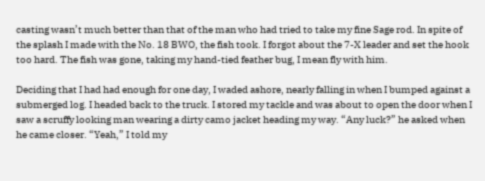casting wasn’t much better than that of the man who had tried to take my fine Sage rod. In spite of the splash I made with the No. 18 BWO, the fish took. I forgot about the 7-X leader and set the hook too hard. The fish was gone, taking my hand-tied feather bug, I mean fly with him.

Deciding that I had had enough for one day, I waded ashore, nearly falling in when I bumped against a submerged log. I headed back to the truck. I stored my tackle and was about to open the door when I saw a scruffy looking man wearing a dirty camo jacket heading my way. “Any luck?” he asked when he came closer. “Yeah,” I told my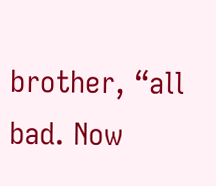brother, “all bad. Now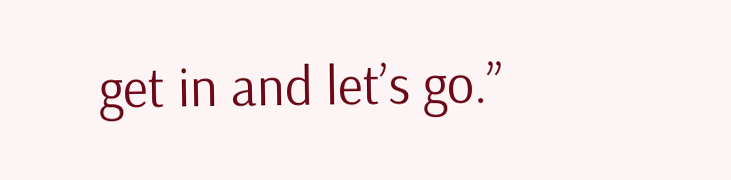get in and let’s go.”